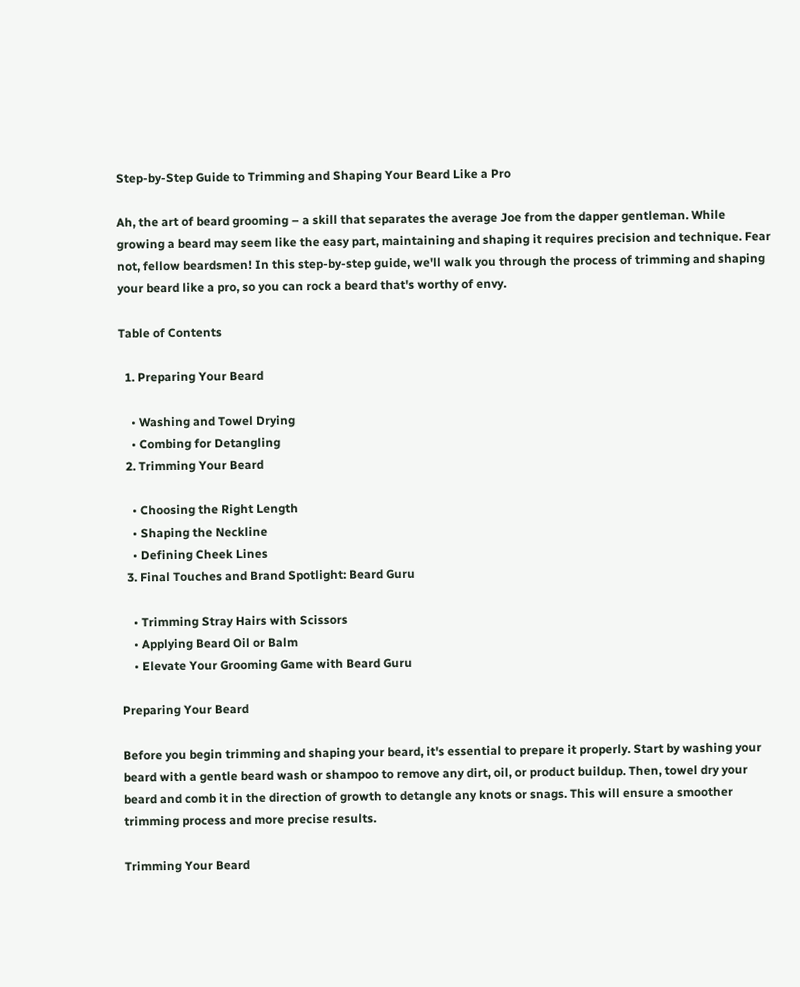Step-by-Step Guide to Trimming and Shaping Your Beard Like a Pro

Ah, the art of beard grooming – a skill that separates the average Joe from the dapper gentleman. While growing a beard may seem like the easy part, maintaining and shaping it requires precision and technique. Fear not, fellow beardsmen! In this step-by-step guide, we'll walk you through the process of trimming and shaping your beard like a pro, so you can rock a beard that's worthy of envy.

Table of Contents

  1. Preparing Your Beard

    • Washing and Towel Drying
    • Combing for Detangling
  2. Trimming Your Beard

    • Choosing the Right Length
    • Shaping the Neckline
    • Defining Cheek Lines
  3. Final Touches and Brand Spotlight: Beard Guru

    • Trimming Stray Hairs with Scissors
    • Applying Beard Oil or Balm
    • Elevate Your Grooming Game with Beard Guru

Preparing Your Beard

Before you begin trimming and shaping your beard, it's essential to prepare it properly. Start by washing your beard with a gentle beard wash or shampoo to remove any dirt, oil, or product buildup. Then, towel dry your beard and comb it in the direction of growth to detangle any knots or snags. This will ensure a smoother trimming process and more precise results.

Trimming Your Beard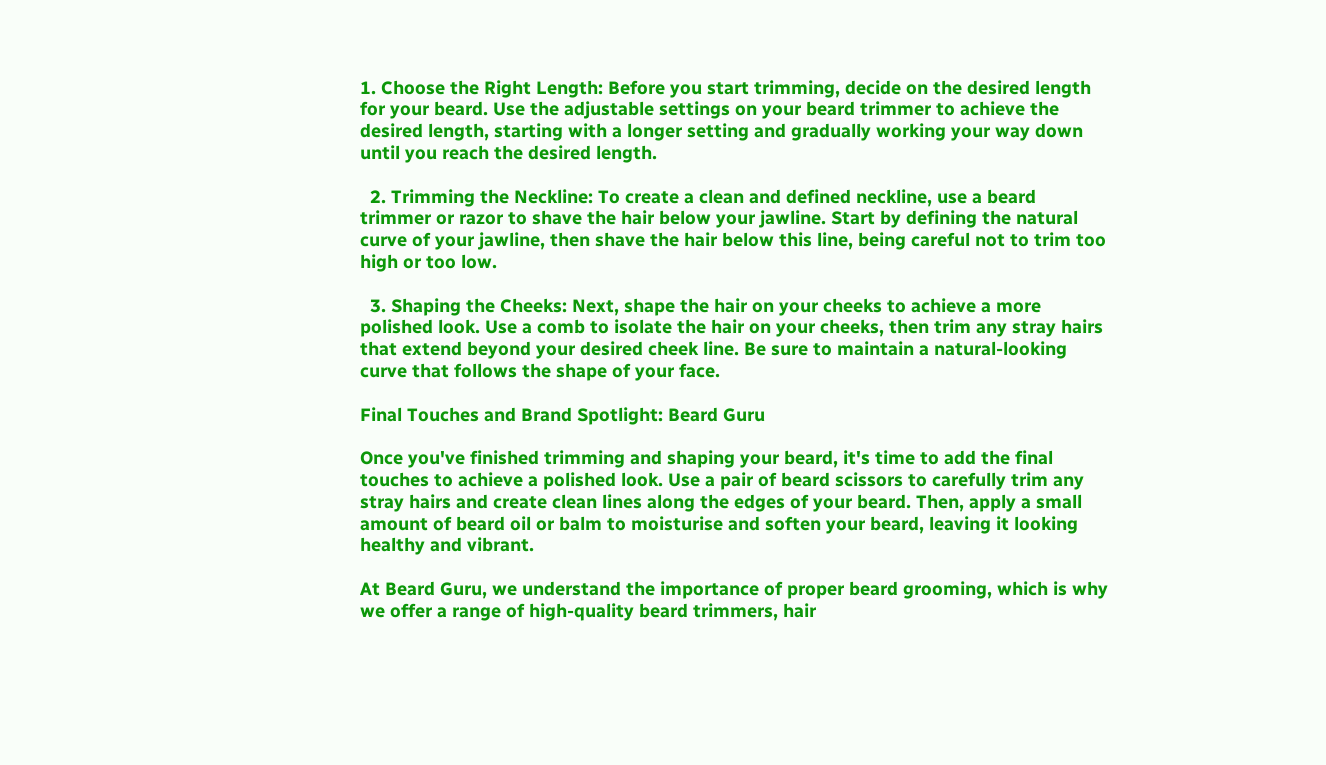1. Choose the Right Length: Before you start trimming, decide on the desired length for your beard. Use the adjustable settings on your beard trimmer to achieve the desired length, starting with a longer setting and gradually working your way down until you reach the desired length.

  2. Trimming the Neckline: To create a clean and defined neckline, use a beard trimmer or razor to shave the hair below your jawline. Start by defining the natural curve of your jawline, then shave the hair below this line, being careful not to trim too high or too low.

  3. Shaping the Cheeks: Next, shape the hair on your cheeks to achieve a more polished look. Use a comb to isolate the hair on your cheeks, then trim any stray hairs that extend beyond your desired cheek line. Be sure to maintain a natural-looking curve that follows the shape of your face.

Final Touches and Brand Spotlight: Beard Guru

Once you've finished trimming and shaping your beard, it's time to add the final touches to achieve a polished look. Use a pair of beard scissors to carefully trim any stray hairs and create clean lines along the edges of your beard. Then, apply a small amount of beard oil or balm to moisturise and soften your beard, leaving it looking healthy and vibrant.

At Beard Guru, we understand the importance of proper beard grooming, which is why we offer a range of high-quality beard trimmers, hair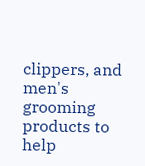clippers, and men's grooming products to help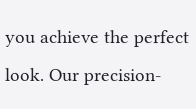you achieve the perfect look. Our precision-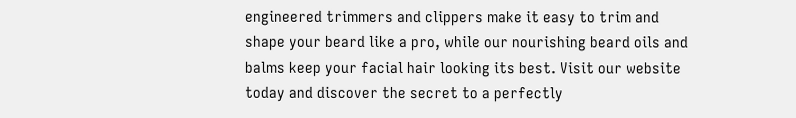engineered trimmers and clippers make it easy to trim and shape your beard like a pro, while our nourishing beard oils and balms keep your facial hair looking its best. Visit our website today and discover the secret to a perfectly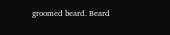groomed beard. Beard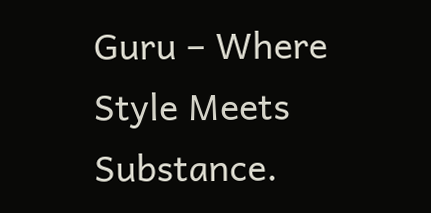Guru – Where Style Meets Substance.